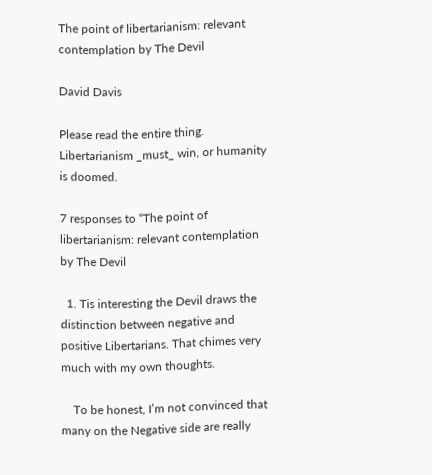The point of libertarianism: relevant contemplation by The Devil

David Davis

Please read the entire thing. Libertarianism _must_ win, or humanity is doomed.

7 responses to “The point of libertarianism: relevant contemplation by The Devil

  1. Tis interesting the Devil draws the distinction between negative and positive Libertarians. That chimes very much with my own thoughts.

    To be honest, I’m not convinced that many on the Negative side are really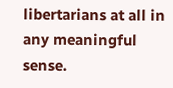libertarians at all in any meaningful sense.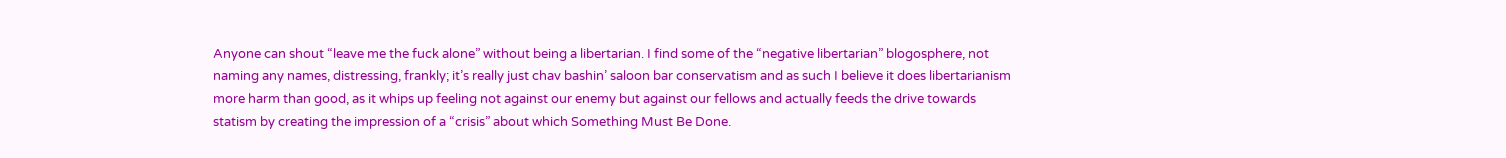Anyone can shout “leave me the fuck alone” without being a libertarian. I find some of the “negative libertarian” blogosphere, not naming any names, distressing, frankly; it’s really just chav bashin’ saloon bar conservatism and as such I believe it does libertarianism more harm than good, as it whips up feeling not against our enemy but against our fellows and actually feeds the drive towards statism by creating the impression of a “crisis” about which Something Must Be Done.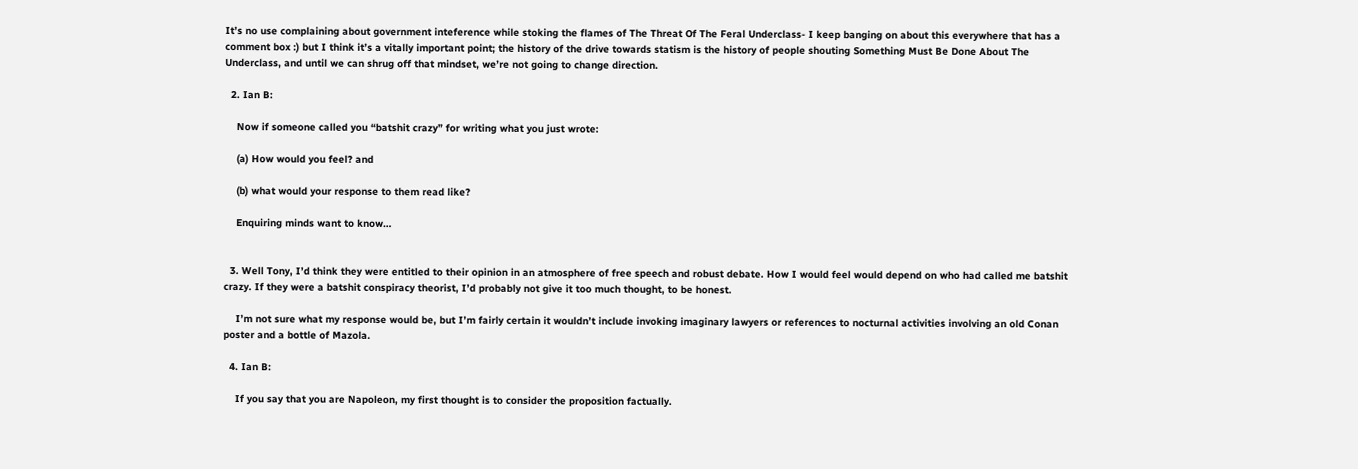It’s no use complaining about government inteference while stoking the flames of The Threat Of The Feral Underclass- I keep banging on about this everywhere that has a comment box :) but I think it’s a vitally important point; the history of the drive towards statism is the history of people shouting Something Must Be Done About The Underclass, and until we can shrug off that mindset, we’re not going to change direction.

  2. Ian B:

    Now if someone called you “batshit crazy” for writing what you just wrote:

    (a) How would you feel? and

    (b) what would your response to them read like?

    Enquiring minds want to know…


  3. Well Tony, I’d think they were entitled to their opinion in an atmosphere of free speech and robust debate. How I would feel would depend on who had called me batshit crazy. If they were a batshit conspiracy theorist, I’d probably not give it too much thought, to be honest.

    I’m not sure what my response would be, but I’m fairly certain it wouldn’t include invoking imaginary lawyers or references to nocturnal activities involving an old Conan poster and a bottle of Mazola.

  4. Ian B:

    If you say that you are Napoleon, my first thought is to consider the proposition factually.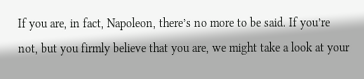If you are, in fact, Napoleon, there’s no more to be said. If you’re not, but you firmly believe that you are, we might take a look at your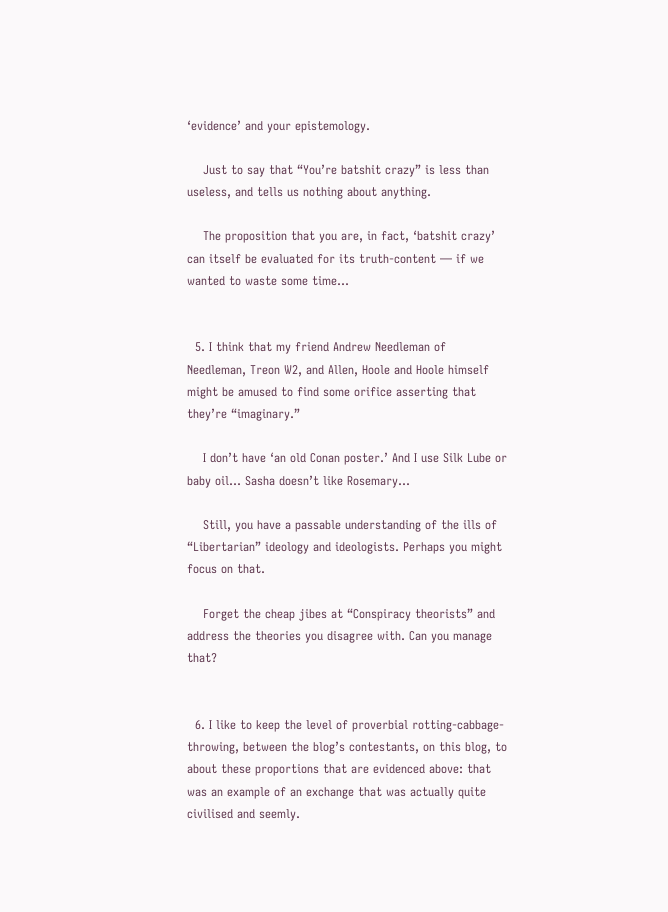‘evidence’ and your epistemology.

    Just to say that “You’re batshit crazy” is less than useless, and tells us nothing about anything.

    The proposition that you are, in fact, ‘batshit crazy’ can itself be evaluated for its truth-content — if we wanted to waste some time…


  5. I think that my friend Andrew Needleman of Needleman, Treon W2, and Allen, Hoole and Hoole himself might be amused to find some orifice asserting that they’re “imaginary.”

    I don’t have ‘an old Conan poster.’ And I use Silk Lube or baby oil… Sasha doesn’t like Rosemary…

    Still, you have a passable understanding of the ills of “Libertarian” ideology and ideologists. Perhaps you might focus on that.

    Forget the cheap jibes at “Conspiracy theorists” and address the theories you disagree with. Can you manage that?


  6. I like to keep the level of proverbial rotting-cabbage-throwing, between the blog’s contestants, on this blog, to about these proportions that are evidenced above: that was an example of an exchange that was actually quite civilised and seemly.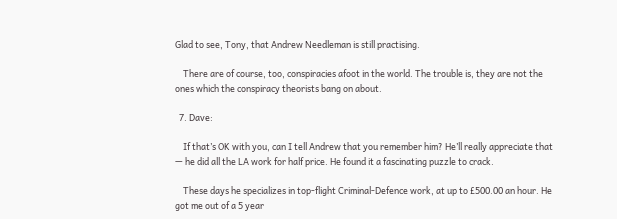Glad to see, Tony, that Andrew Needleman is still practising.

    There are of course, too, conspiracies afoot in the world. The trouble is, they are not the ones which the conspiracy theorists bang on about.

  7. Dave:

    If that’s OK with you, can I tell Andrew that you remember him? He’ll really appreciate that — he did all the LA work for half price. He found it a fascinating puzzle to crack.

    These days he specializes in top-flight Criminal-Defence work, at up to £500.00 an hour. He got me out of a 5 year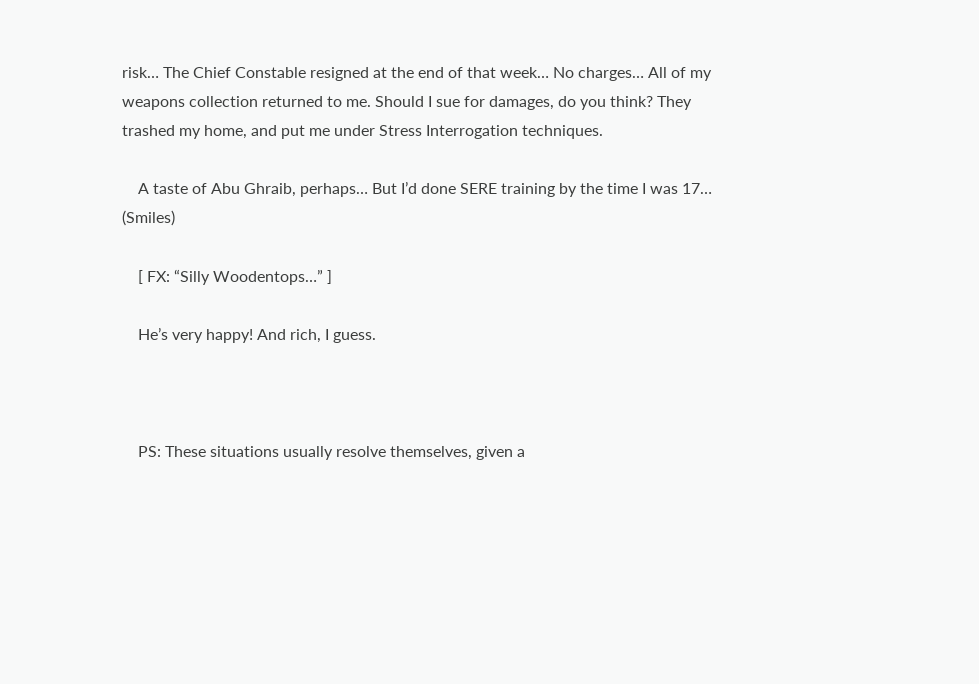risk… The Chief Constable resigned at the end of that week… No charges… All of my weapons collection returned to me. Should I sue for damages, do you think? They trashed my home, and put me under Stress Interrogation techniques.

    A taste of Abu Ghraib, perhaps… But I’d done SERE training by the time I was 17… (Smiles)

    [ FX: “Silly Woodentops…” ]

    He’s very happy! And rich, I guess.



    PS: These situations usually resolve themselves, given a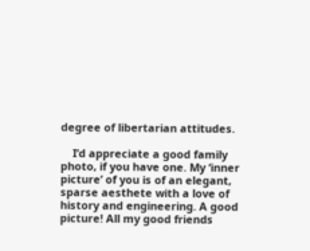degree of libertarian attitudes.

    I’d appreciate a good family photo, if you have one. My ‘inner picture’ of you is of an elegant, sparse aesthete with a love of history and engineering. A good picture! All my good friends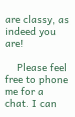are classy, as indeed you are!

    Please feel free to phone me for a chat. I can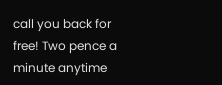call you back for free! Two pence a minute anytime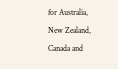for Australia, New Zealand, Canada and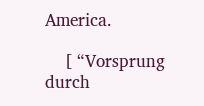America.

    [ “Vorsprung durch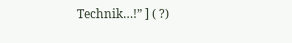Technik…!” ] ( ?)